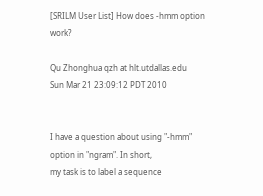[SRILM User List] How does -hmm option work?

Qu Zhonghua qzh at hlt.utdallas.edu
Sun Mar 21 23:09:12 PDT 2010


I have a question about using "-hmm" option in "ngram". In short,
my task is to label a sequence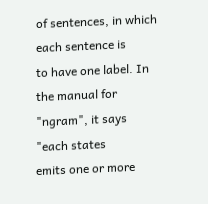of sentences, in which each sentence is
to have one label. In the manual for "ngram", it says "each states
emits one or more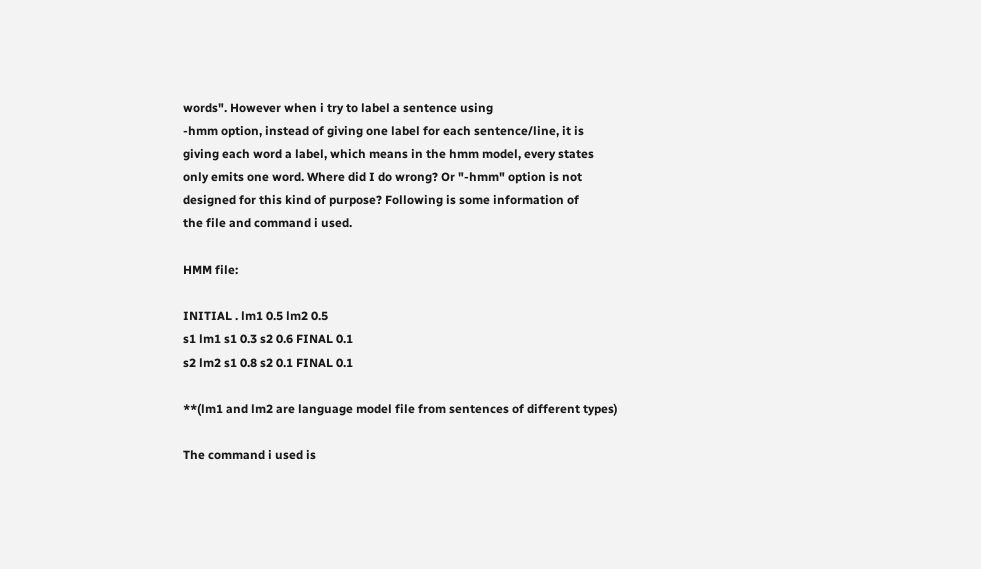words". However when i try to label a sentence using
-hmm option, instead of giving one label for each sentence/line, it is
giving each word a label, which means in the hmm model, every states
only emits one word. Where did I do wrong? Or "-hmm" option is not
designed for this kind of purpose? Following is some information of
the file and command i used.

HMM file:

INITIAL . lm1 0.5 lm2 0.5
s1 lm1 s1 0.3 s2 0.6 FINAL 0.1
s2 lm2 s1 0.8 s2 0.1 FINAL 0.1

**(lm1 and lm2 are language model file from sentences of different types)

The command i used is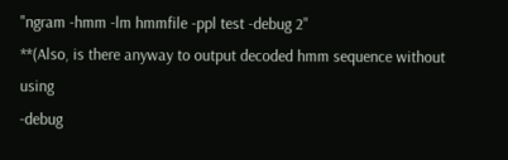"ngram -hmm -lm hmmfile -ppl test -debug 2"
**(Also, is there anyway to output decoded hmm sequence without using
-debug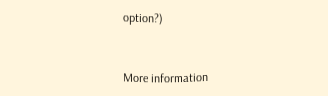option?)


More information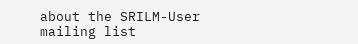about the SRILM-User mailing list